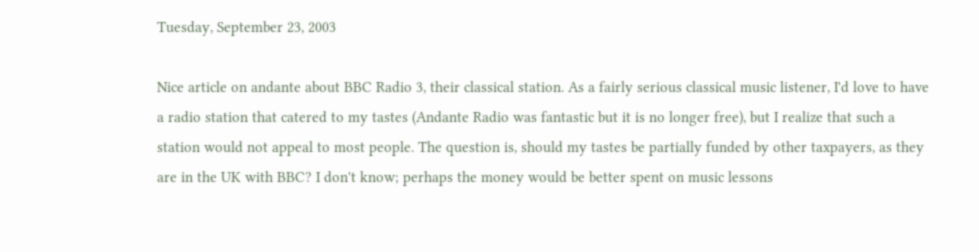Tuesday, September 23, 2003

Nice article on andante about BBC Radio 3, their classical station. As a fairly serious classical music listener, I'd love to have a radio station that catered to my tastes (Andante Radio was fantastic but it is no longer free), but I realize that such a station would not appeal to most people. The question is, should my tastes be partially funded by other taxpayers, as they are in the UK with BBC? I don't know; perhaps the money would be better spent on music lessons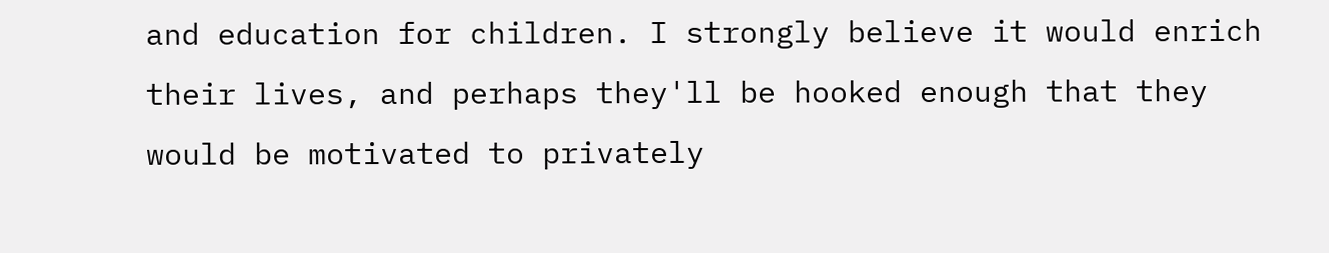and education for children. I strongly believe it would enrich their lives, and perhaps they'll be hooked enough that they would be motivated to privately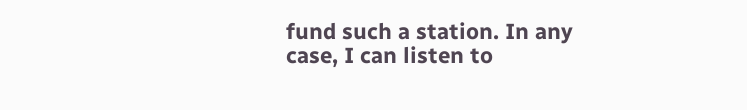fund such a station. In any case, I can listen to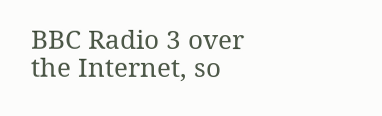BBC Radio 3 over the Internet, so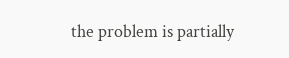the problem is partially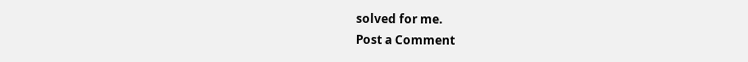solved for me.
Post a Comment